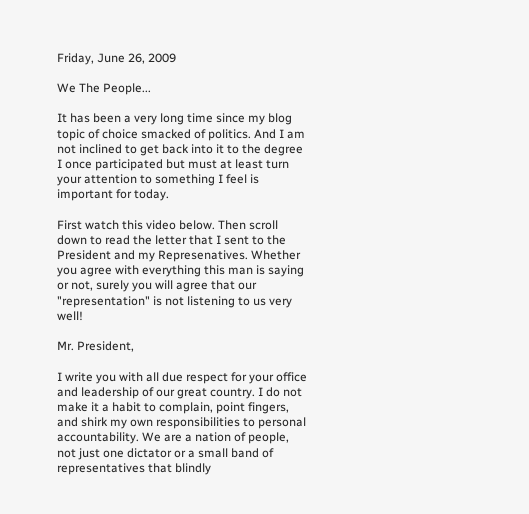Friday, June 26, 2009

We The People...

It has been a very long time since my blog topic of choice smacked of politics. And I am not inclined to get back into it to the degree I once participated but must at least turn your attention to something I feel is important for today.

First watch this video below. Then scroll down to read the letter that I sent to the President and my Represenatives. Whether you agree with everything this man is saying or not, surely you will agree that our "representation" is not listening to us very well!

Mr. President,

I write you with all due respect for your office and leadership of our great country. I do not make it a habit to complain, point fingers, and shirk my own responsibilities to personal accountability. We are a nation of people, not just one dictator or a small band of representatives that blindly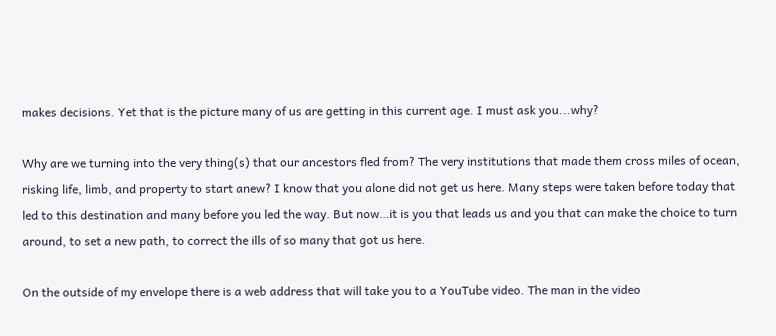makes decisions. Yet that is the picture many of us are getting in this current age. I must ask you...why?

Why are we turning into the very thing(s) that our ancestors fled from? The very institutions that made them cross miles of ocean, risking life, limb, and property to start anew? I know that you alone did not get us here. Many steps were taken before today that led to this destination and many before you led the way. But now…it is you that leads us and you that can make the choice to turn around, to set a new path, to correct the ills of so many that got us here.

On the outside of my envelope there is a web address that will take you to a YouTube video. The man in the video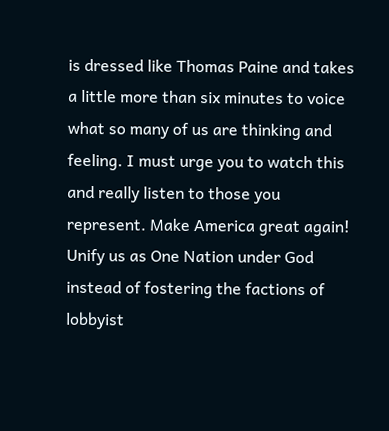is dressed like Thomas Paine and takes a little more than six minutes to voice what so many of us are thinking and feeling. I must urge you to watch this and really listen to those you represent. Make America great again! Unify us as One Nation under God instead of fostering the factions of lobbyist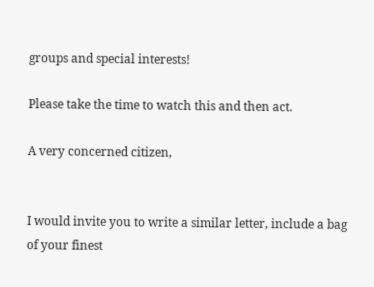groups and special interests!

Please take the time to watch this and then act.

A very concerned citizen,


I would invite you to write a similar letter, include a bag of your finest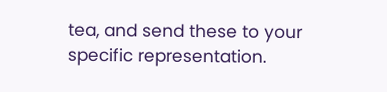tea, and send these to your specific representation.